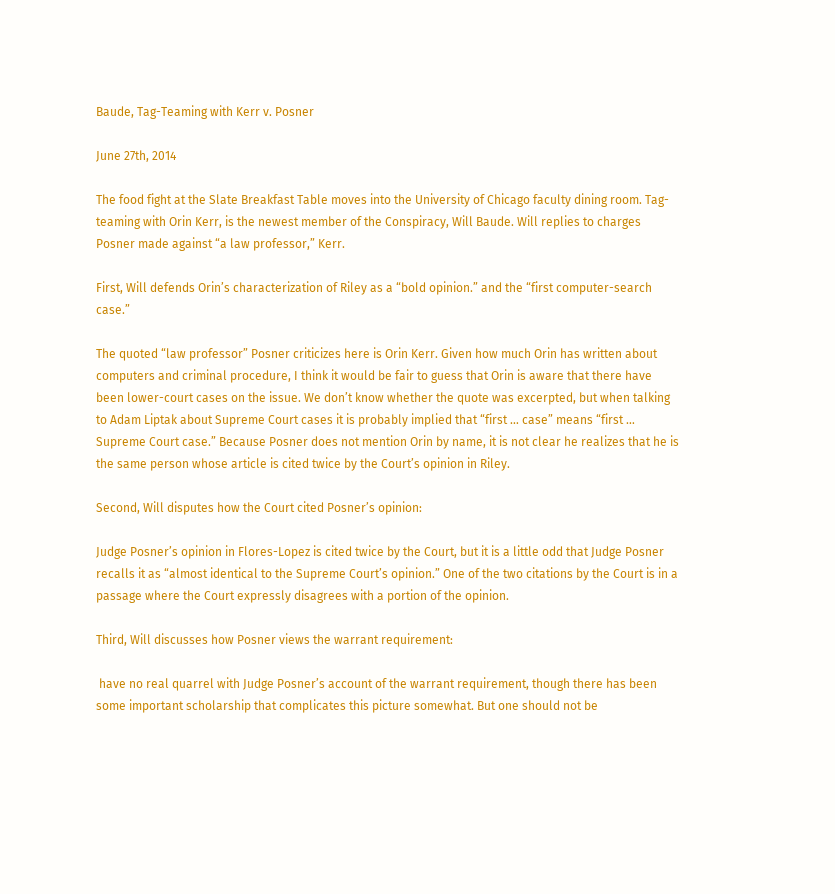Baude, Tag-Teaming with Kerr v. Posner

June 27th, 2014

The food fight at the Slate Breakfast Table moves into the University of Chicago faculty dining room. Tag-teaming with Orin Kerr, is the newest member of the Conspiracy, Will Baude. Will replies to charges Posner made against “a law professor,” Kerr.

First, Will defends Orin’s characterization of Riley as a “bold opinion.” and the “first computer-search case.”

The quoted “law professor” Posner criticizes here is Orin Kerr. Given how much Orin has written about computers and criminal procedure, I think it would be fair to guess that Orin is aware that there have been lower-court cases on the issue. We don’t know whether the quote was excerpted, but when talking to Adam Liptak about Supreme Court cases it is probably implied that “first … case” means “first … Supreme Court case.” Because Posner does not mention Orin by name, it is not clear he realizes that he is the same person whose article is cited twice by the Court’s opinion in Riley.

Second, Will disputes how the Court cited Posner’s opinion:

Judge Posner’s opinion in Flores-Lopez is cited twice by the Court, but it is a little odd that Judge Posner recalls it as “almost identical to the Supreme Court’s opinion.” One of the two citations by the Court is in a passage where the Court expressly disagrees with a portion of the opinion.

Third, Will discusses how Posner views the warrant requirement:

 have no real quarrel with Judge Posner’s account of the warrant requirement, though there has been some important scholarship that complicates this picture somewhat. But one should not be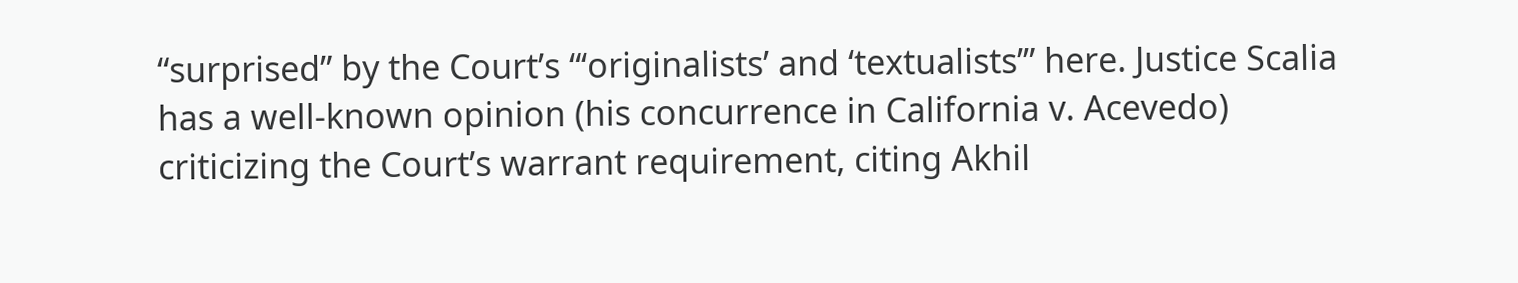“surprised” by the Court’s “‘originalists’ and ‘textualists’” here. Justice Scalia has a well-known opinion (his concurrence in California v. Acevedo) criticizing the Court’s warrant requirement, citing Akhil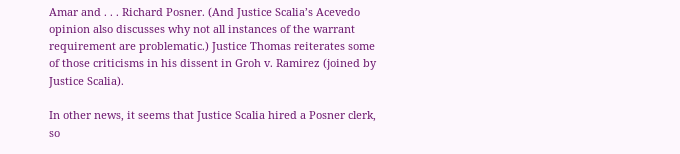Amar and . . . Richard Posner. (And Justice Scalia’s Acevedo opinion also discusses why not all instances of the warrant requirement are problematic.) Justice Thomas reiterates some of those criticisms in his dissent in Groh v. Ramirez (joined by Justice Scalia).

In other news, it seems that Justice Scalia hired a Posner clerk, so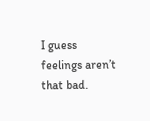I guess feelings aren’t that bad.